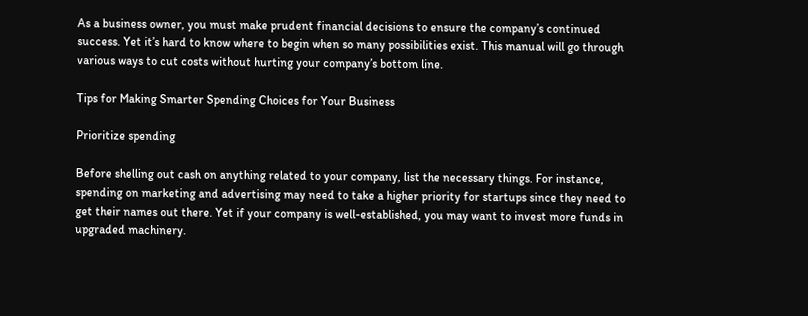As a business owner, you must make prudent financial decisions to ensure the company’s continued success. Yet it’s hard to know where to begin when so many possibilities exist. This manual will go through various ways to cut costs without hurting your company’s bottom line.

Tips for Making Smarter Spending Choices for Your Business

Prioritize spending

Before shelling out cash on anything related to your company, list the necessary things. For instance, spending on marketing and advertising may need to take a higher priority for startups since they need to get their names out there. Yet if your company is well-established, you may want to invest more funds in upgraded machinery.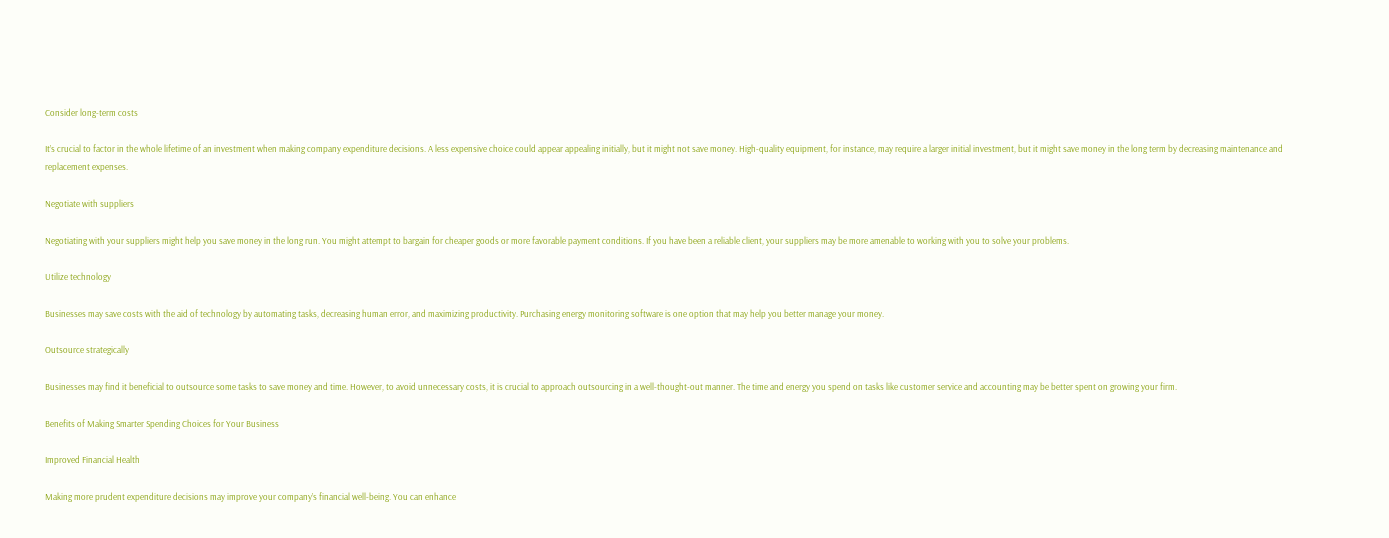Consider long-term costs

It’s crucial to factor in the whole lifetime of an investment when making company expenditure decisions. A less expensive choice could appear appealing initially, but it might not save money. High-quality equipment, for instance, may require a larger initial investment, but it might save money in the long term by decreasing maintenance and replacement expenses.

Negotiate with suppliers

Negotiating with your suppliers might help you save money in the long run. You might attempt to bargain for cheaper goods or more favorable payment conditions. If you have been a reliable client, your suppliers may be more amenable to working with you to solve your problems.

Utilize technology

Businesses may save costs with the aid of technology by automating tasks, decreasing human error, and maximizing productivity. Purchasing energy monitoring software is one option that may help you better manage your money.

Outsource strategically

Businesses may find it beneficial to outsource some tasks to save money and time. However, to avoid unnecessary costs, it is crucial to approach outsourcing in a well-thought-out manner. The time and energy you spend on tasks like customer service and accounting may be better spent on growing your firm.

Benefits of Making Smarter Spending Choices for Your Business

Improved Financial Health

Making more prudent expenditure decisions may improve your company’s financial well-being. You can enhance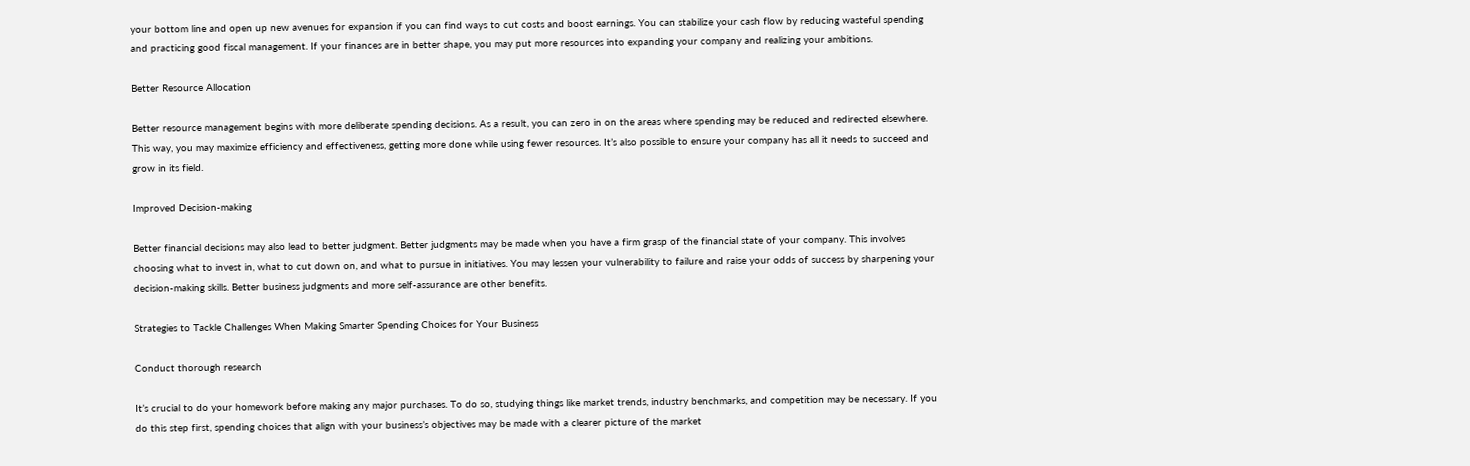your bottom line and open up new avenues for expansion if you can find ways to cut costs and boost earnings. You can stabilize your cash flow by reducing wasteful spending and practicing good fiscal management. If your finances are in better shape, you may put more resources into expanding your company and realizing your ambitions.

Better Resource Allocation

Better resource management begins with more deliberate spending decisions. As a result, you can zero in on the areas where spending may be reduced and redirected elsewhere. This way, you may maximize efficiency and effectiveness, getting more done while using fewer resources. It’s also possible to ensure your company has all it needs to succeed and grow in its field.

Improved Decision-making

Better financial decisions may also lead to better judgment. Better judgments may be made when you have a firm grasp of the financial state of your company. This involves choosing what to invest in, what to cut down on, and what to pursue in initiatives. You may lessen your vulnerability to failure and raise your odds of success by sharpening your decision-making skills. Better business judgments and more self-assurance are other benefits.

Strategies to Tackle Challenges When Making Smarter Spending Choices for Your Business

Conduct thorough research

It’s crucial to do your homework before making any major purchases. To do so, studying things like market trends, industry benchmarks, and competition may be necessary. If you do this step first, spending choices that align with your business’s objectives may be made with a clearer picture of the market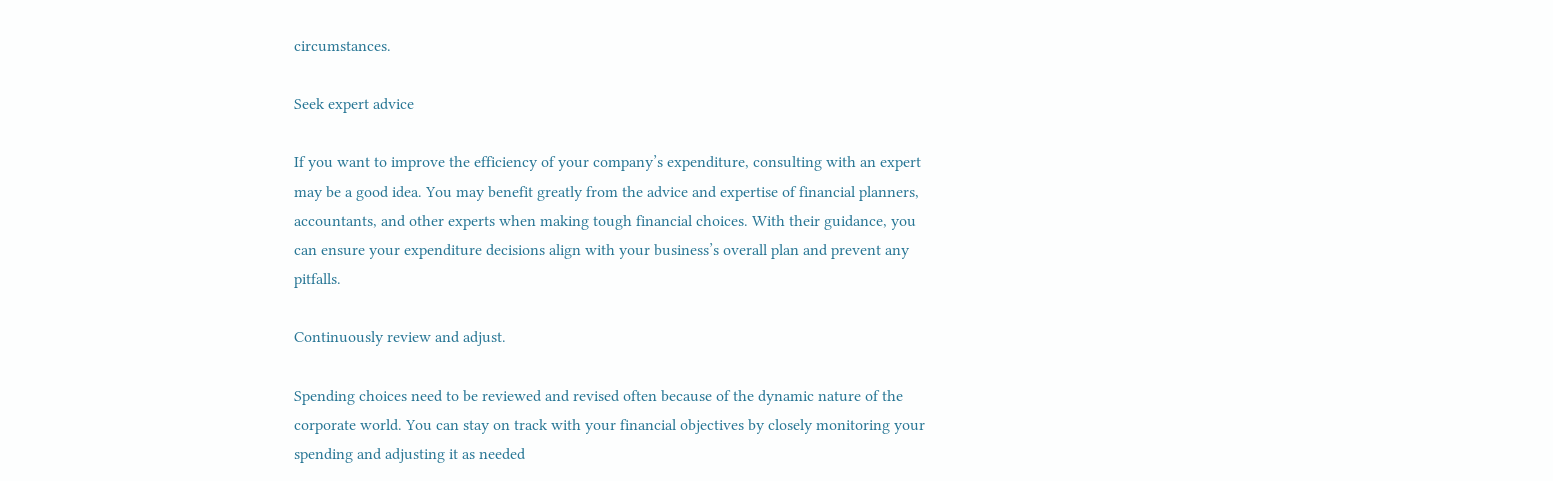circumstances.

Seek expert advice

If you want to improve the efficiency of your company’s expenditure, consulting with an expert may be a good idea. You may benefit greatly from the advice and expertise of financial planners, accountants, and other experts when making tough financial choices. With their guidance, you can ensure your expenditure decisions align with your business’s overall plan and prevent any pitfalls.

Continuously review and adjust.

Spending choices need to be reviewed and revised often because of the dynamic nature of the corporate world. You can stay on track with your financial objectives by closely monitoring your spending and adjusting it as needed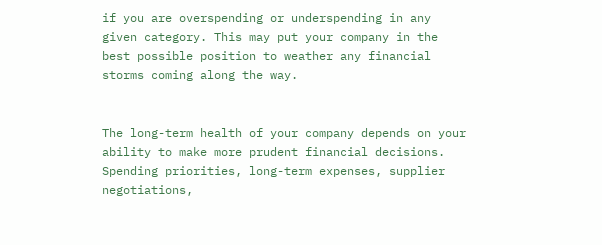if you are overspending or underspending in any given category. This may put your company in the best possible position to weather any financial storms coming along the way.


The long-term health of your company depends on your ability to make more prudent financial decisions. Spending priorities, long-term expenses, supplier negotiations,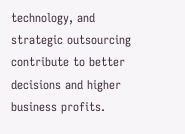technology, and strategic outsourcing contribute to better decisions and higher business profits.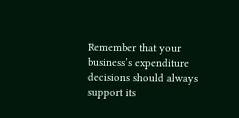Remember that your business’s expenditure decisions should always support its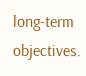long-term objectives.